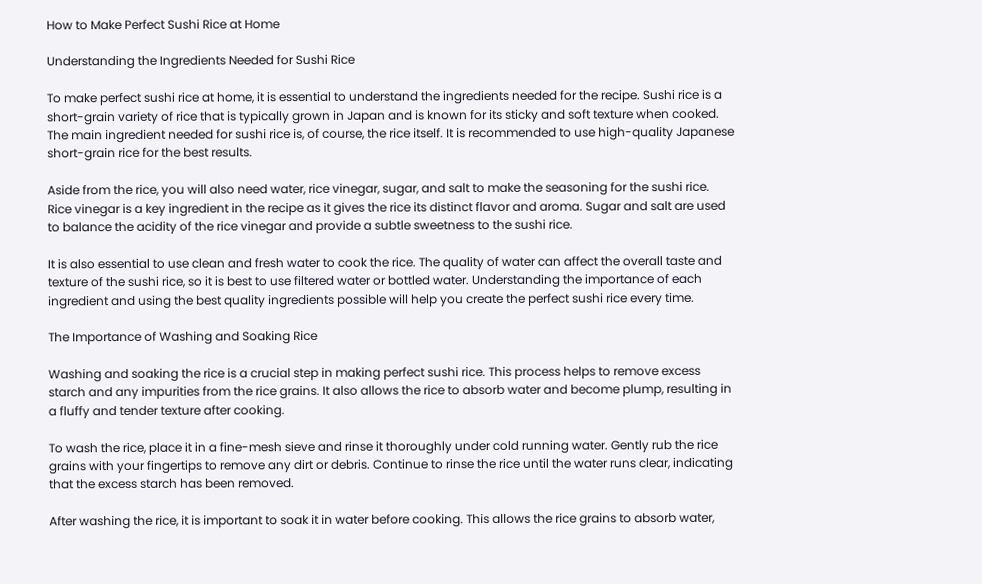How to Make Perfect Sushi Rice at Home

Understanding the Ingredients Needed for Sushi Rice

To make perfect sushi rice at home, it is essential to understand the ingredients needed for the recipe. Sushi rice is a short-grain variety of rice that is typically grown in Japan and is known for its sticky and soft texture when cooked. The main ingredient needed for sushi rice is, of course, the rice itself. It is recommended to use high-quality Japanese short-grain rice for the best results.

Aside from the rice, you will also need water, rice vinegar, sugar, and salt to make the seasoning for the sushi rice. Rice vinegar is a key ingredient in the recipe as it gives the rice its distinct flavor and aroma. Sugar and salt are used to balance the acidity of the rice vinegar and provide a subtle sweetness to the sushi rice.

It is also essential to use clean and fresh water to cook the rice. The quality of water can affect the overall taste and texture of the sushi rice, so it is best to use filtered water or bottled water. Understanding the importance of each ingredient and using the best quality ingredients possible will help you create the perfect sushi rice every time.

The Importance of Washing and Soaking Rice

Washing and soaking the rice is a crucial step in making perfect sushi rice. This process helps to remove excess starch and any impurities from the rice grains. It also allows the rice to absorb water and become plump, resulting in a fluffy and tender texture after cooking.

To wash the rice, place it in a fine-mesh sieve and rinse it thoroughly under cold running water. Gently rub the rice grains with your fingertips to remove any dirt or debris. Continue to rinse the rice until the water runs clear, indicating that the excess starch has been removed.

After washing the rice, it is important to soak it in water before cooking. This allows the rice grains to absorb water,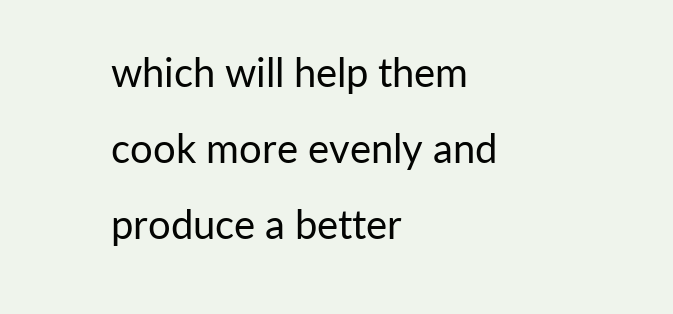which will help them cook more evenly and produce a better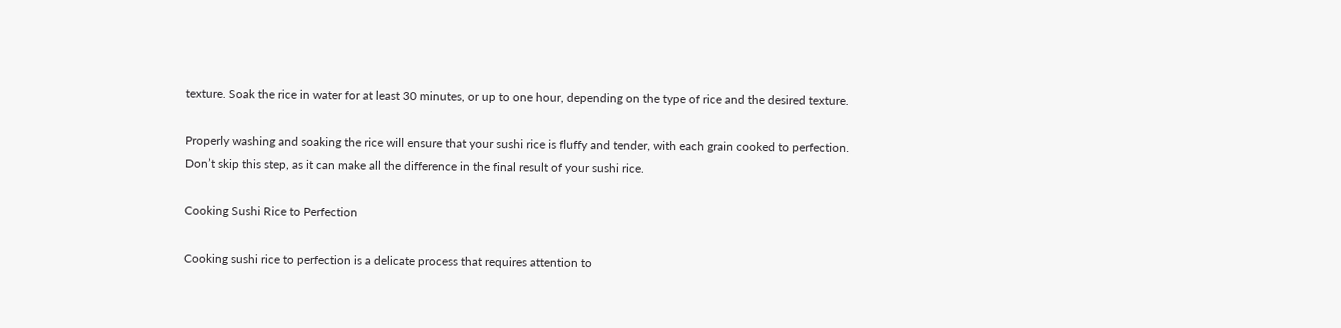texture. Soak the rice in water for at least 30 minutes, or up to one hour, depending on the type of rice and the desired texture.

Properly washing and soaking the rice will ensure that your sushi rice is fluffy and tender, with each grain cooked to perfection. Don’t skip this step, as it can make all the difference in the final result of your sushi rice.

Cooking Sushi Rice to Perfection

Cooking sushi rice to perfection is a delicate process that requires attention to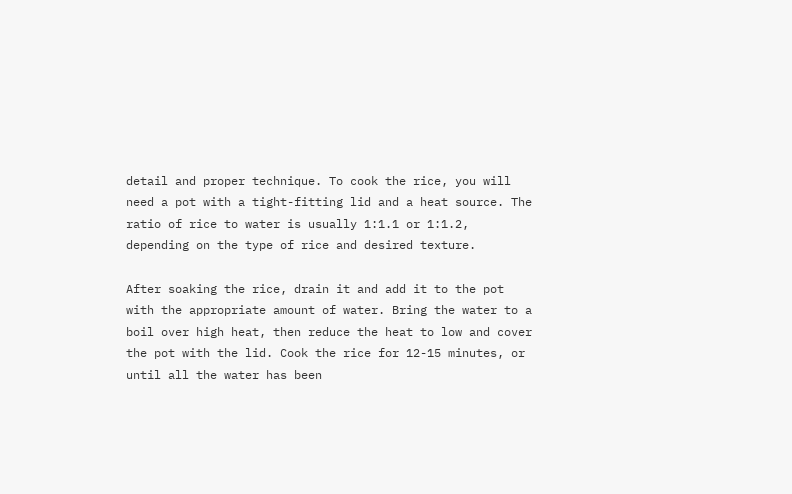detail and proper technique. To cook the rice, you will need a pot with a tight-fitting lid and a heat source. The ratio of rice to water is usually 1:1.1 or 1:1.2, depending on the type of rice and desired texture.

After soaking the rice, drain it and add it to the pot with the appropriate amount of water. Bring the water to a boil over high heat, then reduce the heat to low and cover the pot with the lid. Cook the rice for 12-15 minutes, or until all the water has been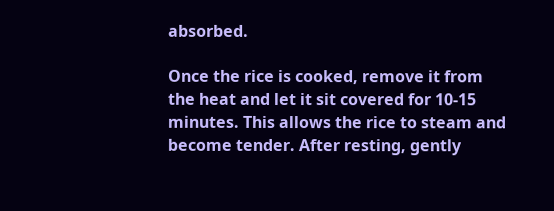absorbed.

Once the rice is cooked, remove it from the heat and let it sit covered for 10-15 minutes. This allows the rice to steam and become tender. After resting, gently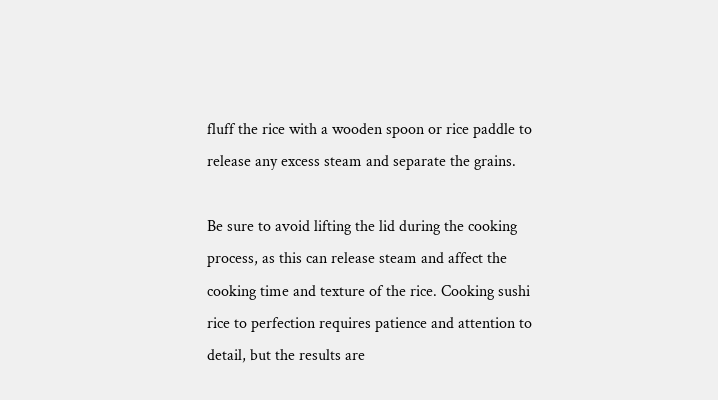fluff the rice with a wooden spoon or rice paddle to release any excess steam and separate the grains.

Be sure to avoid lifting the lid during the cooking process, as this can release steam and affect the cooking time and texture of the rice. Cooking sushi rice to perfection requires patience and attention to detail, but the results are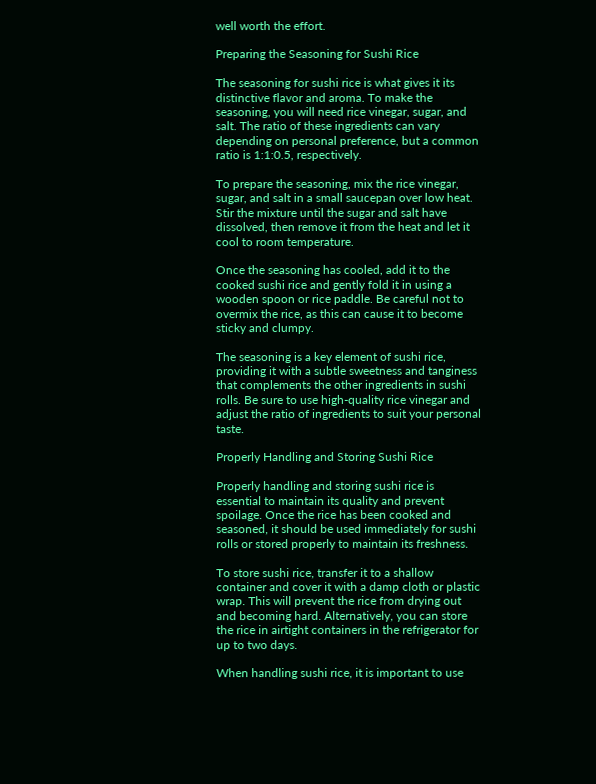well worth the effort.

Preparing the Seasoning for Sushi Rice

The seasoning for sushi rice is what gives it its distinctive flavor and aroma. To make the seasoning, you will need rice vinegar, sugar, and salt. The ratio of these ingredients can vary depending on personal preference, but a common ratio is 1:1:0.5, respectively.

To prepare the seasoning, mix the rice vinegar, sugar, and salt in a small saucepan over low heat. Stir the mixture until the sugar and salt have dissolved, then remove it from the heat and let it cool to room temperature.

Once the seasoning has cooled, add it to the cooked sushi rice and gently fold it in using a wooden spoon or rice paddle. Be careful not to overmix the rice, as this can cause it to become sticky and clumpy.

The seasoning is a key element of sushi rice, providing it with a subtle sweetness and tanginess that complements the other ingredients in sushi rolls. Be sure to use high-quality rice vinegar and adjust the ratio of ingredients to suit your personal taste.

Properly Handling and Storing Sushi Rice

Properly handling and storing sushi rice is essential to maintain its quality and prevent spoilage. Once the rice has been cooked and seasoned, it should be used immediately for sushi rolls or stored properly to maintain its freshness.

To store sushi rice, transfer it to a shallow container and cover it with a damp cloth or plastic wrap. This will prevent the rice from drying out and becoming hard. Alternatively, you can store the rice in airtight containers in the refrigerator for up to two days.

When handling sushi rice, it is important to use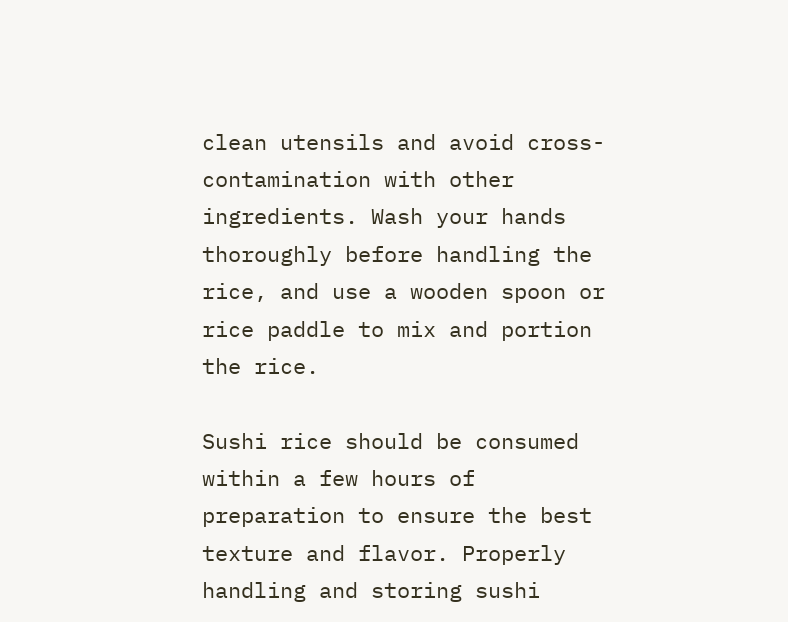clean utensils and avoid cross-contamination with other ingredients. Wash your hands thoroughly before handling the rice, and use a wooden spoon or rice paddle to mix and portion the rice.

Sushi rice should be consumed within a few hours of preparation to ensure the best texture and flavor. Properly handling and storing sushi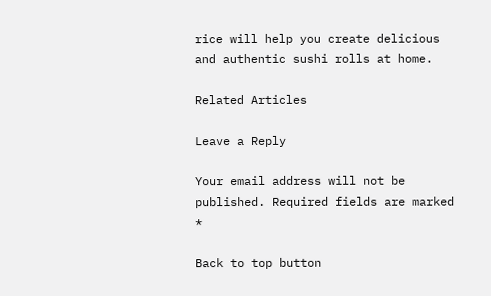rice will help you create delicious and authentic sushi rolls at home.

Related Articles

Leave a Reply

Your email address will not be published. Required fields are marked *

Back to top button